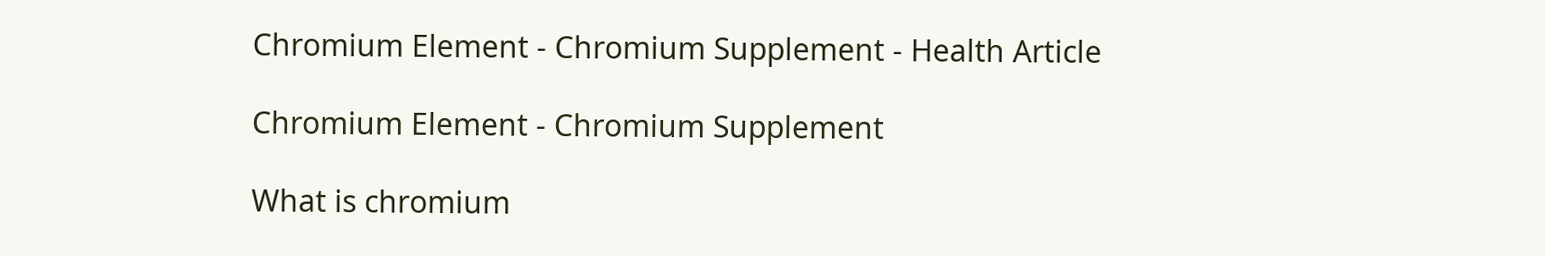Chromium Element - Chromium Supplement - Health Article

Chromium Element - Chromium Supplement

What is chromium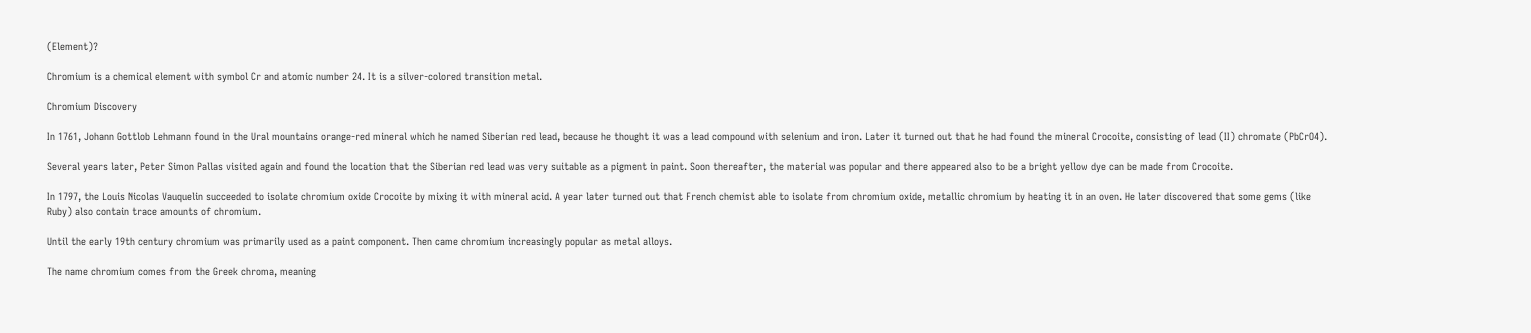(Element)?

Chromium is a chemical element with symbol Cr and atomic number 24. It is a silver-colored transition metal.

Chromium Discovery

In 1761, Johann Gottlob Lehmann found in the Ural mountains orange-red mineral which he named Siberian red lead, because he thought it was a lead compound with selenium and iron. Later it turned out that he had found the mineral Crocoite, consisting of lead (II) chromate (PbCrO4).

Several years later, Peter Simon Pallas visited again and found the location that the Siberian red lead was very suitable as a pigment in paint. Soon thereafter, the material was popular and there appeared also to be a bright yellow dye can be made from Crocoite.

In 1797, the Louis Nicolas Vauquelin succeeded to isolate chromium oxide Crocoite by mixing it with mineral acid. A year later turned out that French chemist able to isolate from chromium oxide, metallic chromium by heating it in an oven. He later discovered that some gems (like Ruby) also contain trace amounts of chromium.

Until the early 19th century chromium was primarily used as a paint component. Then came chromium increasingly popular as metal alloys.

The name chromium comes from the Greek chroma, meaning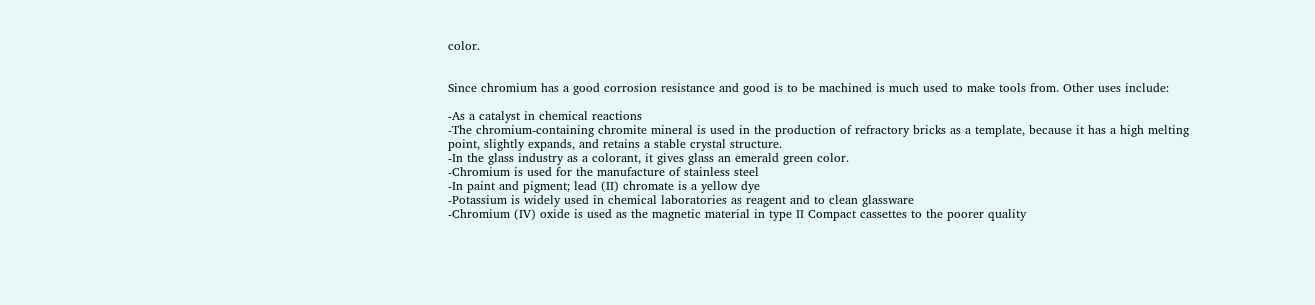color.


Since chromium has a good corrosion resistance and good is to be machined is much used to make tools from. Other uses include:

-As a catalyst in chemical reactions
-The chromium-containing chromite mineral is used in the production of refractory bricks as a template, because it has a high melting point, slightly expands, and retains a stable crystal structure.
-In the glass industry as a colorant, it gives glass an emerald green color.
-Chromium is used for the manufacture of stainless steel
-In paint and pigment; lead (II) chromate is a yellow dye
-Potassium is widely used in chemical laboratories as reagent and to clean glassware
-Chromium (IV) oxide is used as the magnetic material in type II Compact cassettes to the poorer quality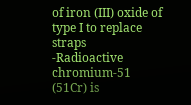of iron (III) oxide of type I to replace straps
-Radioactive chromium-51 (51Cr) is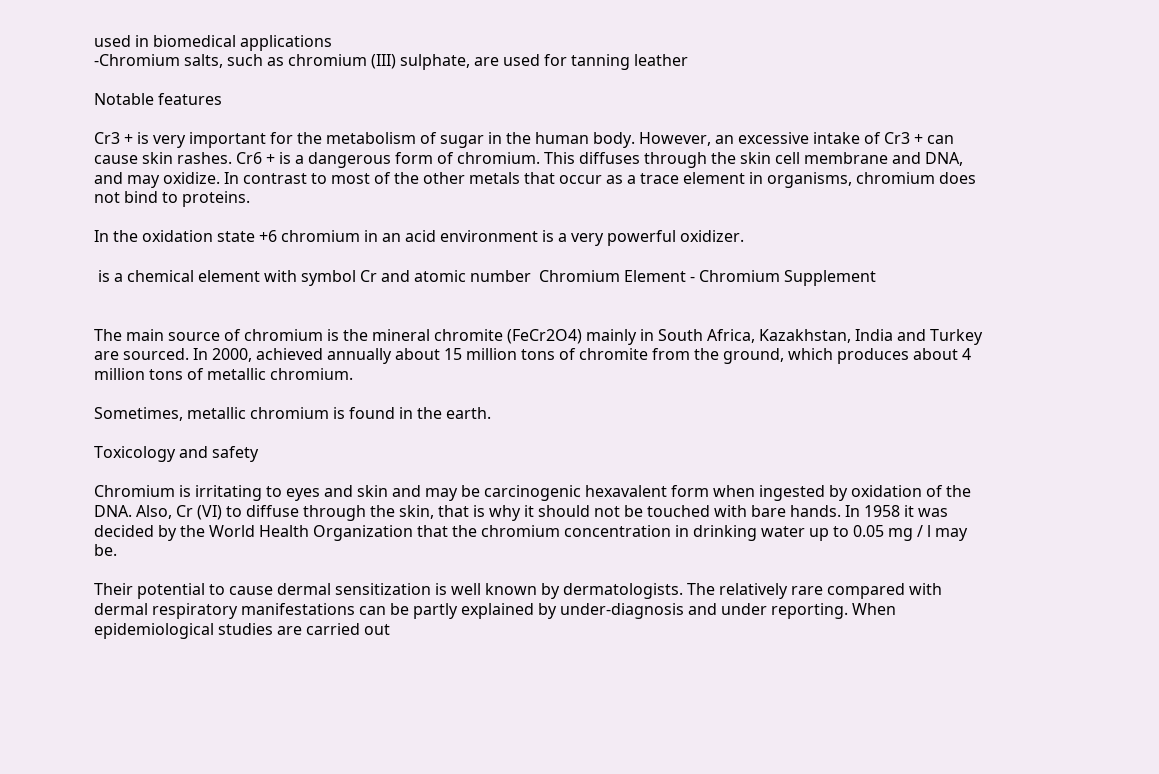used in biomedical applications
-Chromium salts, such as chromium (III) sulphate, are used for tanning leather

Notable features

Cr3 + is very important for the metabolism of sugar in the human body. However, an excessive intake of Cr3 + can cause skin rashes. Cr6 + is a dangerous form of chromium. This diffuses through the skin cell membrane and DNA, and may oxidize. In contrast to most of the other metals that occur as a trace element in organisms, chromium does not bind to proteins.

In the oxidation state +6 chromium in an acid environment is a very powerful oxidizer.

 is a chemical element with symbol Cr and atomic number  Chromium Element - Chromium Supplement


The main source of chromium is the mineral chromite (FeCr2O4) mainly in South Africa, Kazakhstan, India and Turkey are sourced. In 2000, achieved annually about 15 million tons of chromite from the ground, which produces about 4 million tons of metallic chromium.

Sometimes, metallic chromium is found in the earth.

Toxicology and safety

Chromium is irritating to eyes and skin and may be carcinogenic hexavalent form when ingested by oxidation of the DNA. Also, Cr (VI) to diffuse through the skin, that is why it should not be touched with bare hands. In 1958 it was decided by the World Health Organization that the chromium concentration in drinking water up to 0.05 mg / l may be.

Their potential to cause dermal sensitization is well known by dermatologists. The relatively rare compared with dermal respiratory manifestations can be partly explained by under-diagnosis and under reporting. When epidemiological studies are carried out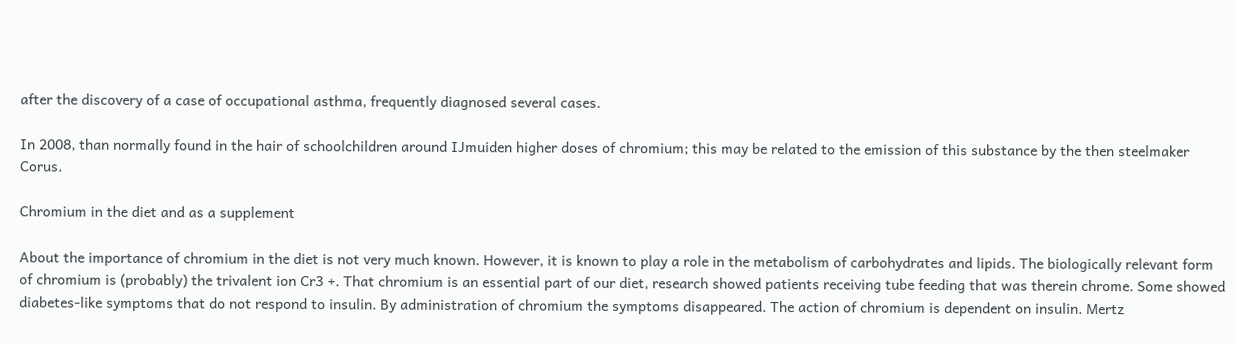after the discovery of a case of occupational asthma, frequently diagnosed several cases.

In 2008, than normally found in the hair of schoolchildren around IJmuiden higher doses of chromium; this may be related to the emission of this substance by the then steelmaker Corus.

Chromium in the diet and as a supplement

About the importance of chromium in the diet is not very much known. However, it is known to play a role in the metabolism of carbohydrates and lipids. The biologically relevant form of chromium is (probably) the trivalent ion Cr3 +. That chromium is an essential part of our diet, research showed patients receiving tube feeding that was therein chrome. Some showed diabetes-like symptoms that do not respond to insulin. By administration of chromium the symptoms disappeared. The action of chromium is dependent on insulin. Mertz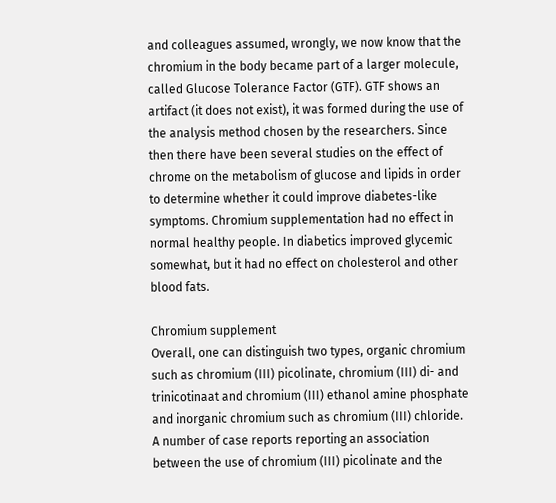and colleagues assumed, wrongly, we now know that the chromium in the body became part of a larger molecule, called Glucose Tolerance Factor (GTF). GTF shows an artifact (it does not exist), it was formed during the use of the analysis method chosen by the researchers. Since then there have been several studies on the effect of chrome on the metabolism of glucose and lipids in order to determine whether it could improve diabetes-like symptoms. Chromium supplementation had no effect in normal healthy people. In diabetics improved glycemic somewhat, but it had no effect on cholesterol and other blood fats.

Chromium supplement
Overall, one can distinguish two types, organic chromium such as chromium (III) picolinate, chromium (III) di- and trinicotinaat and chromium (III) ethanol amine phosphate and inorganic chromium such as chromium (III) chloride. A number of case reports reporting an association between the use of chromium (III) picolinate and the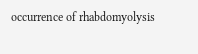occurrence of rhabdomyolysis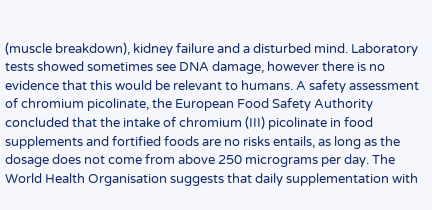(muscle breakdown), kidney failure and a disturbed mind. Laboratory tests showed sometimes see DNA damage, however there is no evidence that this would be relevant to humans. A safety assessment of chromium picolinate, the European Food Safety Authority concluded that the intake of chromium (III) picolinate in food supplements and fortified foods are no risks entails, as long as the dosage does not come from above 250 micrograms per day. The World Health Organisation suggests that daily supplementation with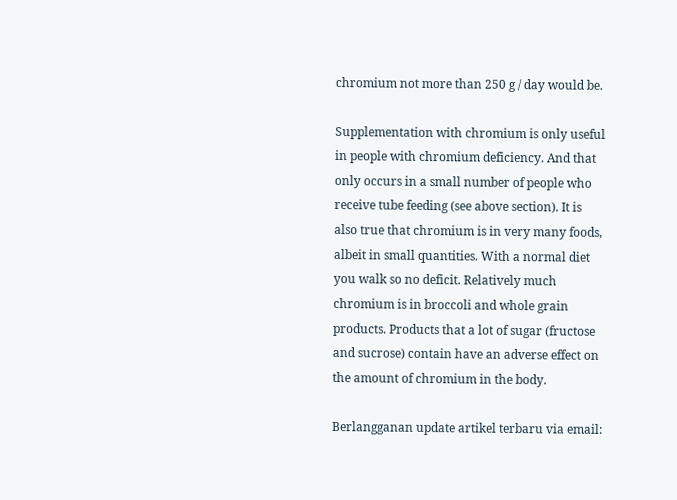chromium not more than 250 g / day would be.

Supplementation with chromium is only useful in people with chromium deficiency. And that only occurs in a small number of people who receive tube feeding (see above section). It is also true that chromium is in very many foods, albeit in small quantities. With a normal diet you walk so no deficit. Relatively much chromium is in broccoli and whole grain products. Products that a lot of sugar (fructose and sucrose) contain have an adverse effect on the amount of chromium in the body.

Berlangganan update artikel terbaru via email: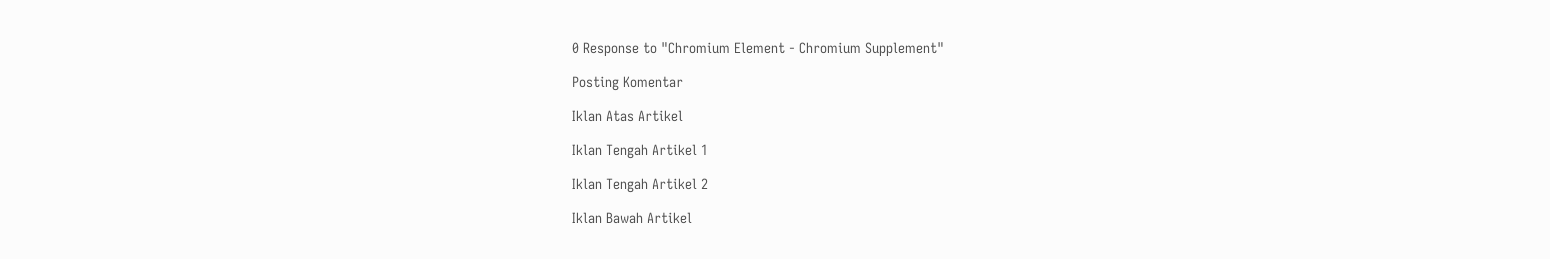0 Response to "Chromium Element - Chromium Supplement"

Posting Komentar

Iklan Atas Artikel

Iklan Tengah Artikel 1

Iklan Tengah Artikel 2

Iklan Bawah Artikel